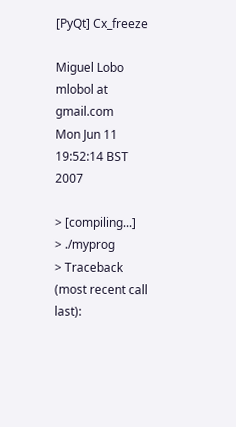[PyQt] Cx_freeze

Miguel Lobo mlobol at gmail.com
Mon Jun 11 19:52:14 BST 2007

> [compiling...]
> ./myprog
> Traceback (most recent call last):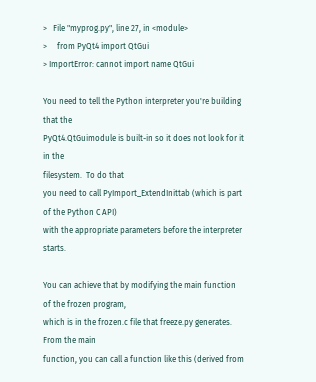>   File "myprog.py", line 27, in <module>
>     from PyQt4 import QtGui
> ImportError: cannot import name QtGui

You need to tell the Python interpreter you're building that the
PyQt4.QtGuimodule is built-in so it does not look for it in the
filesystem.  To do that
you need to call PyImport_ExtendInittab (which is part of the Python C API)
with the appropriate parameters before the interpreter starts.

You can achieve that by modifying the main function of the frozen program,
which is in the frozen.c file that freeze.py generates.  From the main
function, you can call a function like this (derived from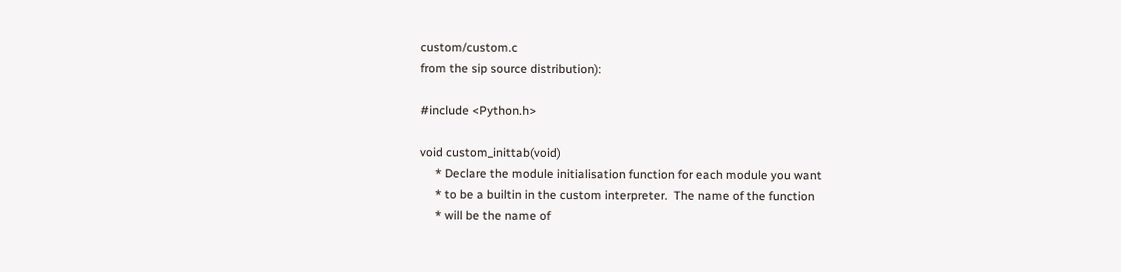custom/custom.c
from the sip source distribution):

#include <Python.h>

void custom_inittab(void)
     * Declare the module initialisation function for each module you want
     * to be a builtin in the custom interpreter.  The name of the function
     * will be the name of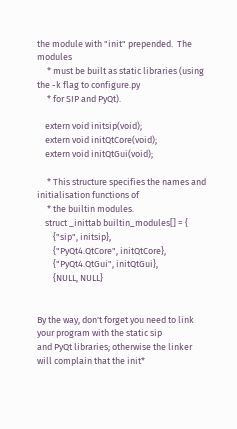the module with "init" prepended.  The modules
     * must be built as static libraries (using the -k flag to configure.py
     * for SIP and PyQt).

    extern void initsip(void);
    extern void initQtCore(void);
    extern void initQtGui(void);

     * This structure specifies the names and initialisation functions of
     * the builtin modules.
    struct _inittab builtin_modules[] = {
        {"sip", initsip},
        {"PyQt4.QtCore", initQtCore},
        {"PyQt4.QtGui", initQtGui},
        {NULL, NULL}


By the way, don't forget you need to link your program with the static sip
and PyQt libraries; otherwise the linker will complain that the init*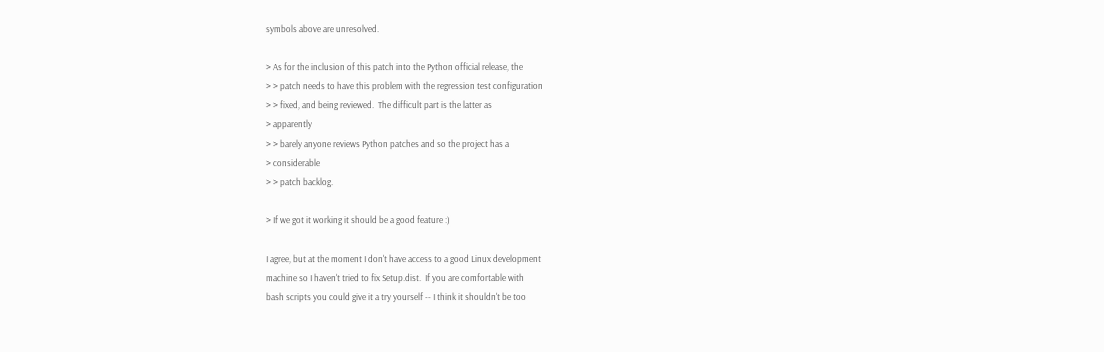symbols above are unresolved.

> As for the inclusion of this patch into the Python official release, the
> > patch needs to have this problem with the regression test configuration
> > fixed, and being reviewed.  The difficult part is the latter as
> apparently
> > barely anyone reviews Python patches and so the project has a
> considerable
> > patch backlog.

> If we got it working it should be a good feature :)

I agree, but at the moment I don't have access to a good Linux development
machine so I haven't tried to fix Setup.dist.  If you are comfortable with
bash scripts you could give it a try yourself -- I think it shouldn't be too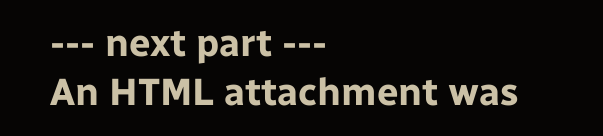--- next part ---
An HTML attachment was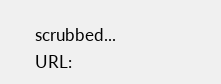scrubbed...
URL: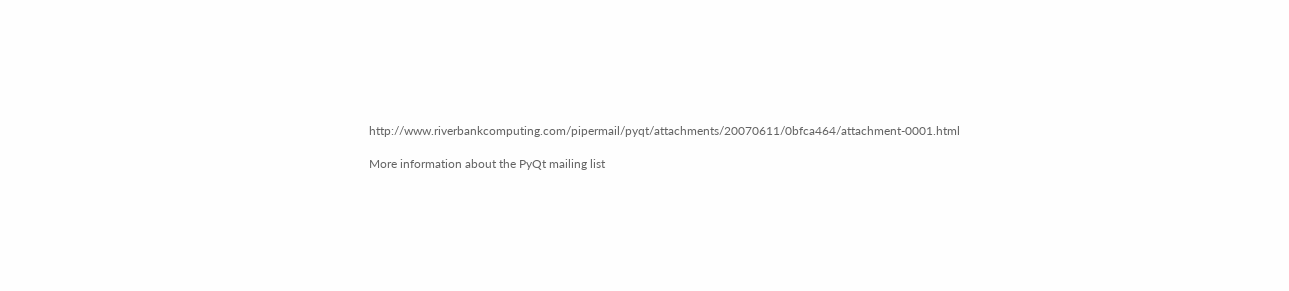http://www.riverbankcomputing.com/pipermail/pyqt/attachments/20070611/0bfca464/attachment-0001.html

More information about the PyQt mailing list